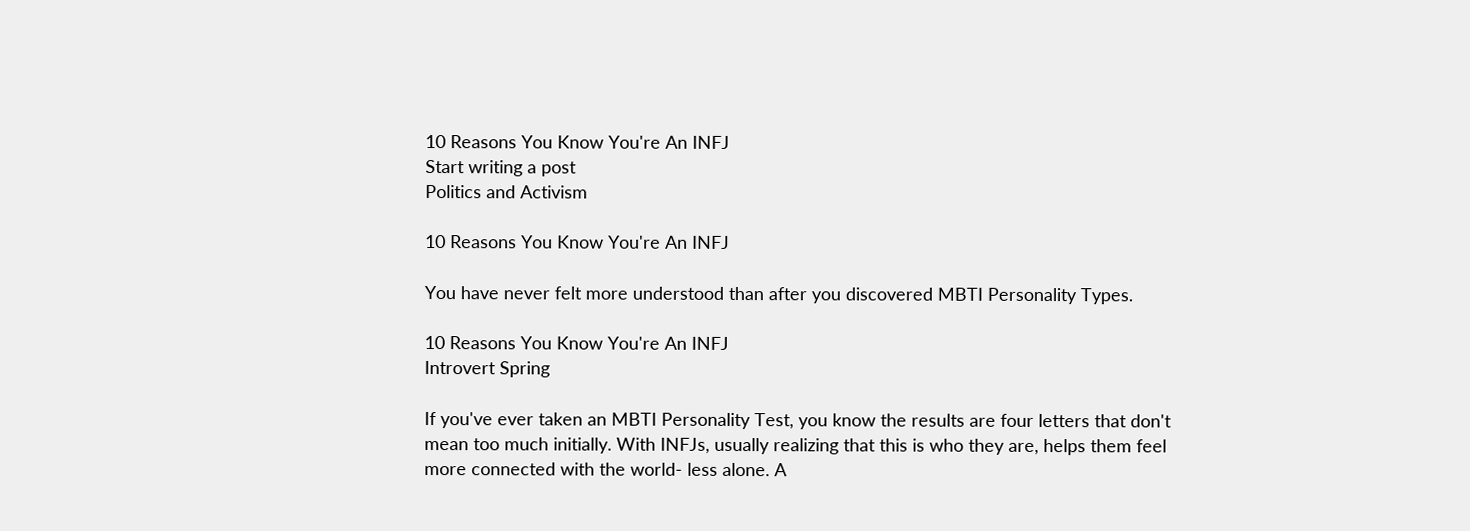10 Reasons You Know You're An INFJ
Start writing a post
Politics and Activism

10 Reasons You Know You're An INFJ

You have never felt more understood than after you discovered MBTI Personality Types.

10 Reasons You Know You're An INFJ
Introvert Spring

If you've ever taken an MBTI Personality Test, you know the results are four letters that don't mean too much initially. With INFJs, usually realizing that this is who they are, helps them feel more connected with the world- less alone. A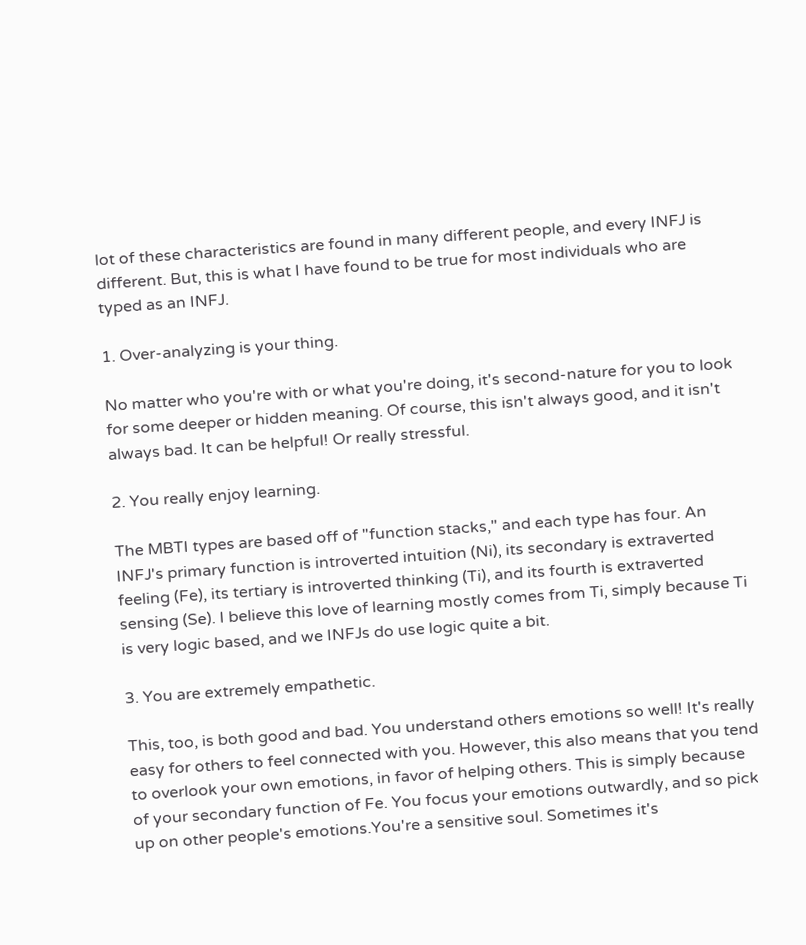lot of these characteristics are found in many different people, and every INFJ is different. But, this is what I have found to be true for most individuals who are typed as an INFJ.

1. Over-analyzing is your thing.

No matter who you're with or what you're doing, it's second-nature for you to look for some deeper or hidden meaning. Of course, this isn't always good, and it isn't always bad. It can be helpful! Or really stressful.

2. You really enjoy learning.

The MBTI types are based off of "function stacks," and each type has four. An INFJ's primary function is introverted intuition (Ni), its secondary is extraverted feeling (Fe), its tertiary is introverted thinking (Ti), and its fourth is extraverted sensing (Se). I believe this love of learning mostly comes from Ti, simply because Ti is very logic based, and we INFJs do use logic quite a bit.

3. You are extremely empathetic.

This, too, is both good and bad. You understand others emotions so well! It's really easy for others to feel connected with you. However, this also means that you tend to overlook your own emotions, in favor of helping others. This is simply because of your secondary function of Fe. You focus your emotions outwardly, and so pick up on other people's emotions.You're a sensitive soul. Sometimes it's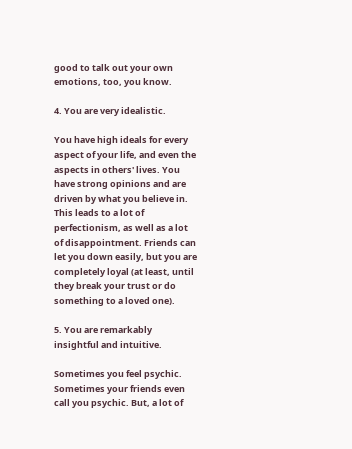good to talk out your own emotions, too, you know.

4. You are very idealistic.

You have high ideals for every aspect of your life, and even the aspects in others' lives. You have strong opinions and are driven by what you believe in. This leads to a lot of perfectionism, as well as a lot of disappointment. Friends can let you down easily, but you are completely loyal (at least, until they break your trust or do something to a loved one).

5. You are remarkably insightful and intuitive.

Sometimes you feel psychic. Sometimes your friends even call you psychic. But, a lot of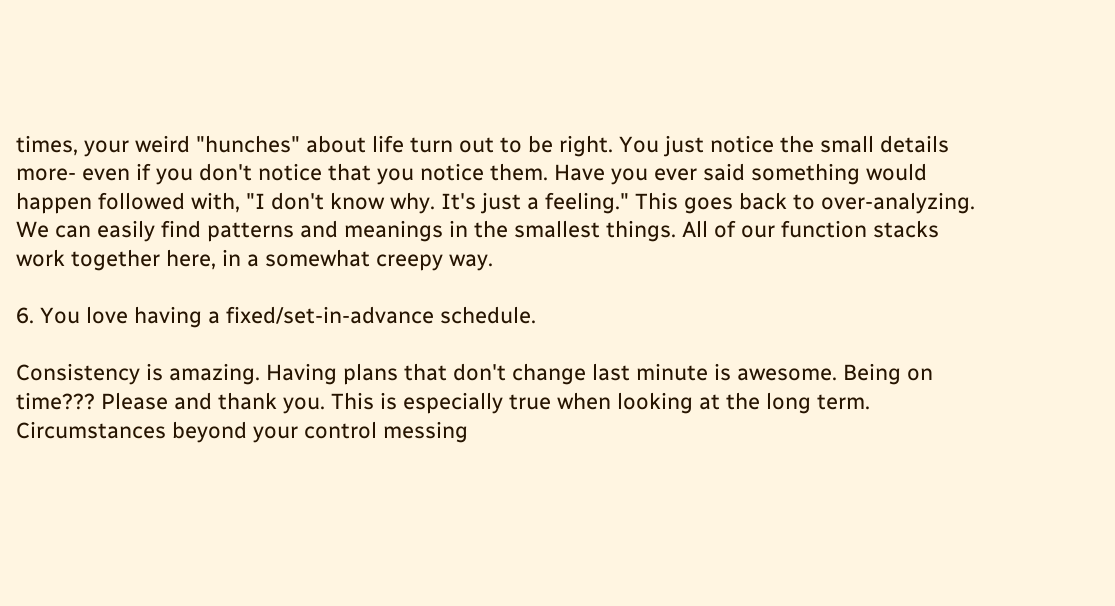times, your weird "hunches" about life turn out to be right. You just notice the small details more- even if you don't notice that you notice them. Have you ever said something would happen followed with, "I don't know why. It's just a feeling." This goes back to over-analyzing. We can easily find patterns and meanings in the smallest things. All of our function stacks work together here, in a somewhat creepy way.

6. You love having a fixed/set-in-advance schedule.

Consistency is amazing. Having plans that don't change last minute is awesome. Being on time??? Please and thank you. This is especially true when looking at the long term. Circumstances beyond your control messing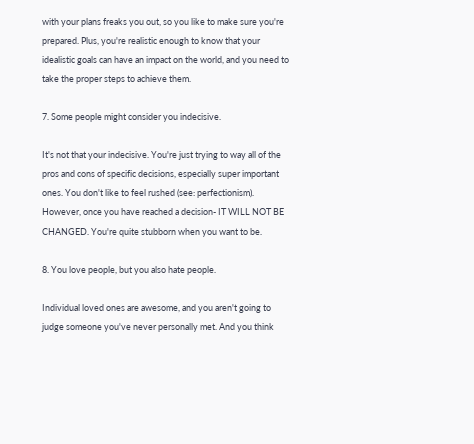with your plans freaks you out, so you like to make sure you're prepared. Plus, you're realistic enough to know that your idealistic goals can have an impact on the world, and you need to take the proper steps to achieve them.

7. Some people might consider you indecisive.

It's not that your indecisive. You're just trying to way all of the pros and cons of specific decisions, especially super important ones. You don't like to feel rushed (see: perfectionism). However, once you have reached a decision- IT WILL NOT BE CHANGED. You're quite stubborn when you want to be.

8. You love people, but you also hate people.

Individual loved ones are awesome, and you aren't going to judge someone you've never personally met. And you think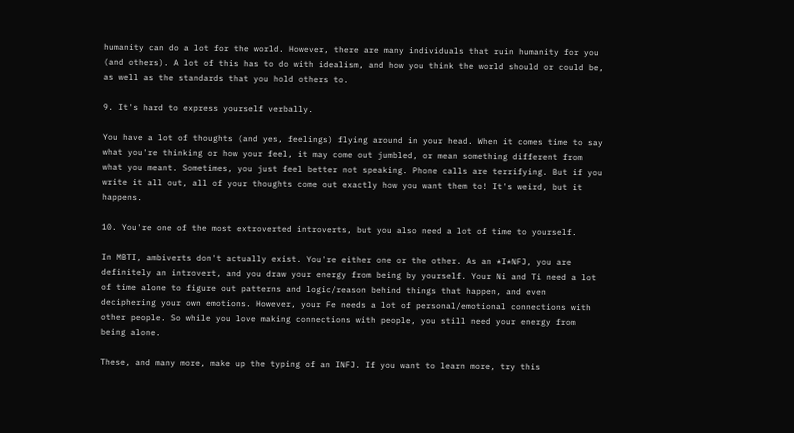humanity can do a lot for the world. However, there are many individuals that ruin humanity for you (and others). A lot of this has to do with idealism, and how you think the world should or could be, as well as the standards that you hold others to.

9. It's hard to express yourself verbally.

You have a lot of thoughts (and yes, feelings) flying around in your head. When it comes time to say what you're thinking or how your feel, it may come out jumbled, or mean something different from what you meant. Sometimes, you just feel better not speaking. Phone calls are terrifying. But if you write it all out, all of your thoughts come out exactly how you want them to! It's weird, but it happens.

10. You're one of the most extroverted introverts, but you also need a lot of time to yourself.

In MBTI, ambiverts don't actually exist. You're either one or the other. As an *I*NFJ, you are definitely an introvert, and you draw your energy from being by yourself. Your Ni and Ti need a lot of time alone to figure out patterns and logic/reason behind things that happen, and even deciphering your own emotions. However, your Fe needs a lot of personal/emotional connections with other people. So while you love making connections with people, you still need your energy from being alone.

These, and many more, make up the typing of an INFJ. If you want to learn more, try this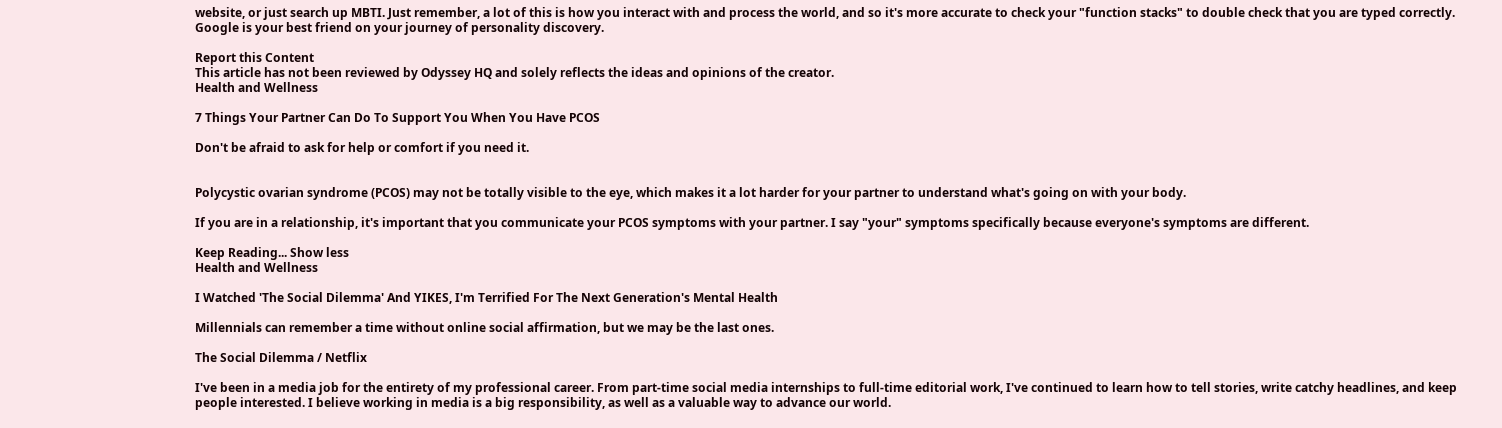website, or just search up MBTI. Just remember, a lot of this is how you interact with and process the world, and so it's more accurate to check your "function stacks" to double check that you are typed correctly. Google is your best friend on your journey of personality discovery.

Report this Content
This article has not been reviewed by Odyssey HQ and solely reflects the ideas and opinions of the creator.
Health and Wellness

7 Things Your Partner Can Do To Support You When You Have PCOS

Don't be afraid to ask for help or comfort if you need it.


Polycystic ovarian syndrome (PCOS) may not be totally visible to the eye, which makes it a lot harder for your partner to understand what's going on with your body.

If you are in a relationship, it's important that you communicate your PCOS symptoms with your partner. I say "your" symptoms specifically because everyone's symptoms are different.

Keep Reading... Show less
Health and Wellness

I Watched 'The Social Dilemma' And YIKES, I'm Terrified For The Next Generation's Mental Health

Millennials can remember a time without online social affirmation, but we may be the last ones.

The Social Dilemma / Netflix

I've been in a media job for the entirety of my professional career. From part-time social media internships to full-time editorial work, I've continued to learn how to tell stories, write catchy headlines, and keep people interested. I believe working in media is a big responsibility, as well as a valuable way to advance our world.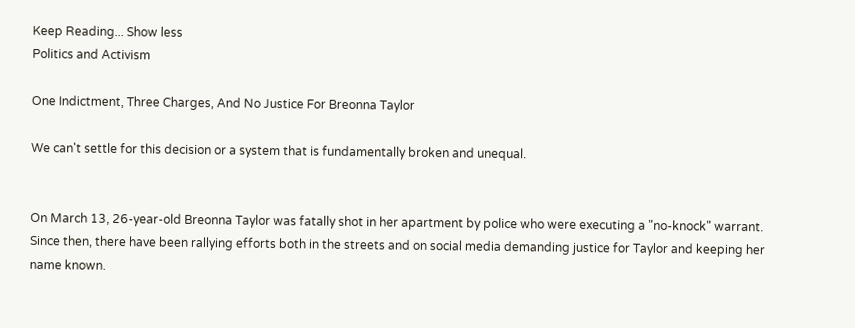Keep Reading... Show less
Politics and Activism

One Indictment, Three Charges, And No Justice For Breonna Taylor

We can't settle for this decision or a system that is fundamentally broken and unequal.


On March 13, 26-year-old Breonna Taylor was fatally shot in her apartment by police who were executing a "no-knock" warrant. Since then, there have been rallying efforts both in the streets and on social media demanding justice for Taylor and keeping her name known.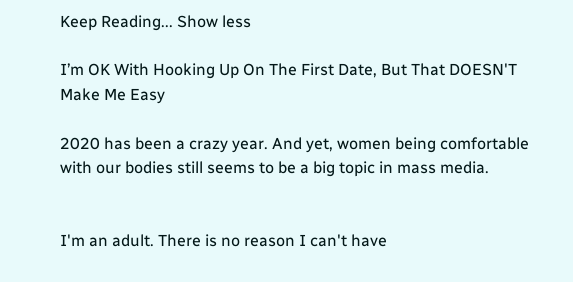Keep Reading... Show less

I’m OK With Hooking Up On The First Date, But That DOESN'T Make Me Easy

2020 has been a crazy year. And yet, women being comfortable with our bodies still seems to be a big topic in mass media.


I'm an adult. There is no reason I can't have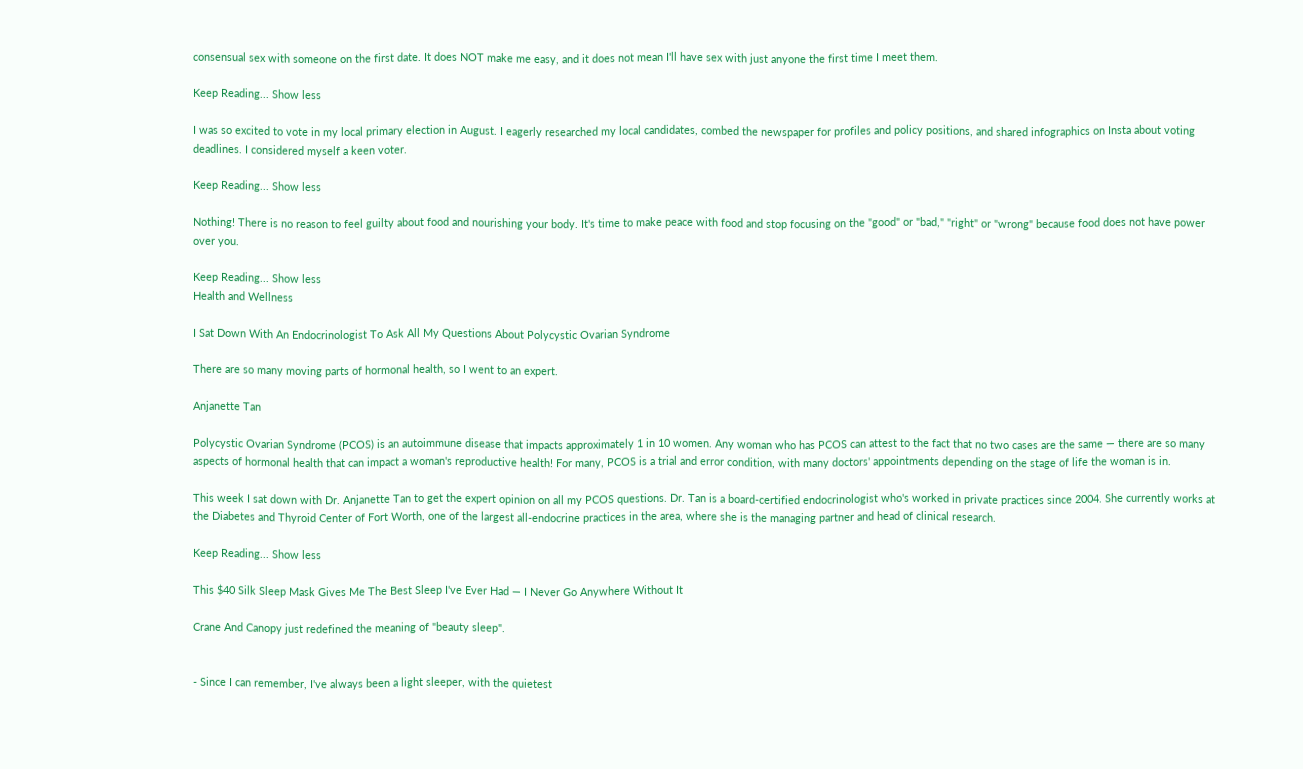consensual sex with someone on the first date. It does NOT make me easy, and it does not mean I'll have sex with just anyone the first time I meet them.

Keep Reading... Show less

I was so excited to vote in my local primary election in August. I eagerly researched my local candidates, combed the newspaper for profiles and policy positions, and shared infographics on Insta about voting deadlines. I considered myself a keen voter.

Keep Reading... Show less

Nothing! There is no reason to feel guilty about food and nourishing your body. It's time to make peace with food and stop focusing on the "good" or "bad," "right" or "wrong" because food does not have power over you.

Keep Reading... Show less
Health and Wellness

I Sat Down With An Endocrinologist To Ask All My Questions About Polycystic Ovarian Syndrome

There are so many moving parts of hormonal health, so I went to an expert.

Anjanette Tan

Polycystic Ovarian Syndrome (PCOS) is an autoimmune disease that impacts approximately 1 in 10 women. Any woman who has PCOS can attest to the fact that no two cases are the same — there are so many aspects of hormonal health that can impact a woman's reproductive health! For many, PCOS is a trial and error condition, with many doctors' appointments depending on the stage of life the woman is in.

This week I sat down with Dr. Anjanette Tan to get the expert opinion on all my PCOS questions. Dr. Tan is a board-certified endocrinologist who's worked in private practices since 2004. She currently works at the Diabetes and Thyroid Center of Fort Worth, one of the largest all-endocrine practices in the area, where she is the managing partner and head of clinical research.

Keep Reading... Show less

This $40 Silk Sleep Mask Gives Me The Best Sleep I've Ever Had — I Never Go Anywhere Without It

Crane And Canopy just redefined the meaning of "beauty sleep".


- Since I can remember, I've always been a light sleeper, with the quietest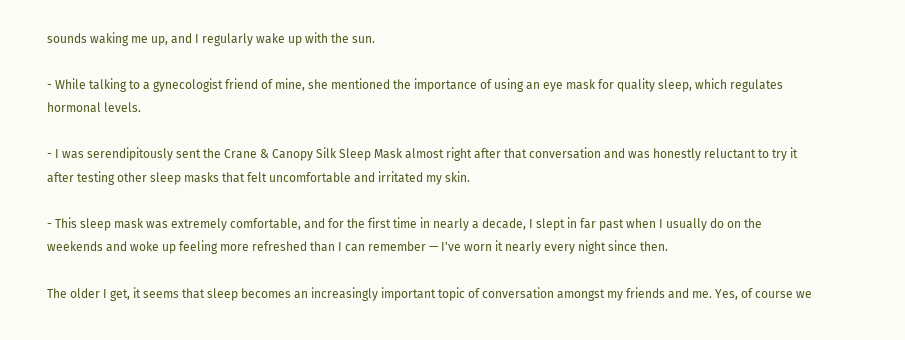sounds waking me up, and I regularly wake up with the sun.

- While talking to a gynecologist friend of mine, she mentioned the importance of using an eye mask for quality sleep, which regulates hormonal levels.

- I was serendipitously sent the Crane & Canopy Silk Sleep Mask almost right after that conversation and was honestly reluctant to try it after testing other sleep masks that felt uncomfortable and irritated my skin.

- This sleep mask was extremely comfortable, and for the first time in nearly a decade, I slept in far past when I usually do on the weekends and woke up feeling more refreshed than I can remember — I've worn it nearly every night since then.

The older I get, it seems that sleep becomes an increasingly important topic of conversation amongst my friends and me. Yes, of course we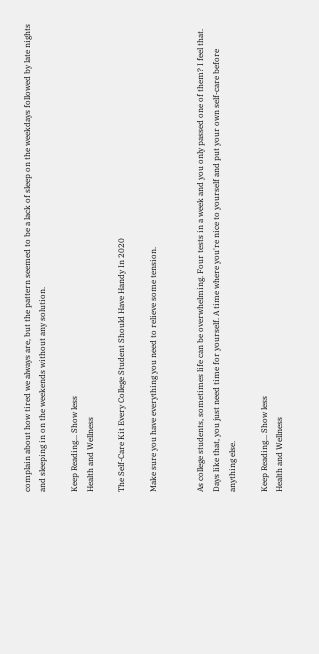complain about how tired we always are, but the pattern seemed to be a lack of sleep on the weekdays followed by late nights and sleeping in on the weekends without any solution.

Keep Reading... Show less
Health and Wellness

The Self-Care Kit Every College Student Should Have Handy In 2020

Make sure you have everything you need to relieve some tension.


As college students, sometimes life can be overwhelming. Four tests in a week and you only passed one of them? I feel that. Days like that, you just need time for yourself. A time where you're nice to yourself and put your own self-care before anything else.

Keep Reading... Show less
Health and Wellness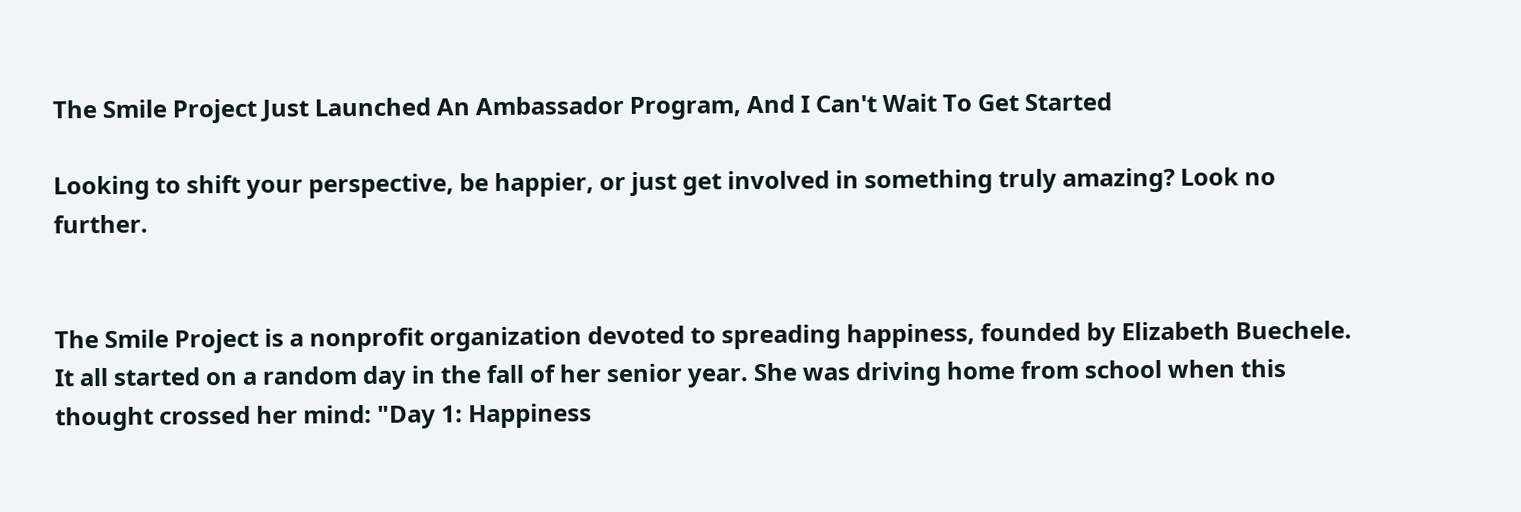The Smile Project Just Launched An Ambassador Program, And I Can't Wait To Get Started

Looking to shift your perspective, be happier, or just get involved in something truly amazing? Look no further.


The Smile Project is a nonprofit organization devoted to spreading happiness, founded by Elizabeth Buechele. It all started on a random day in the fall of her senior year. She was driving home from school when this thought crossed her mind: "Day 1: Happiness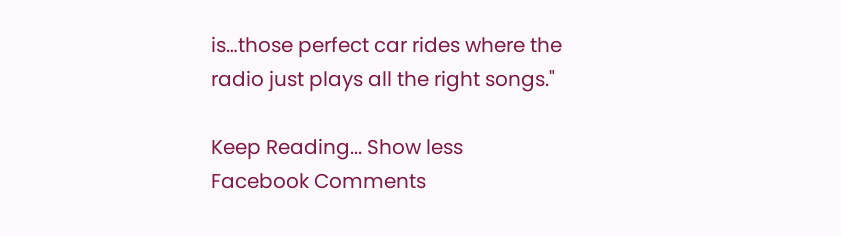is…those perfect car rides where the radio just plays all the right songs."

Keep Reading... Show less
Facebook Comments